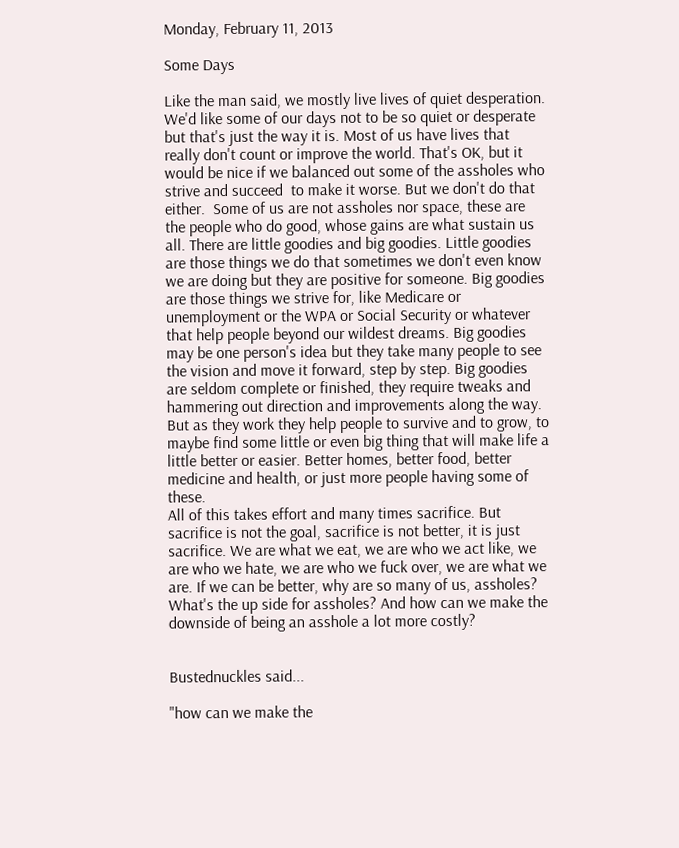Monday, February 11, 2013

Some Days

Like the man said, we mostly live lives of quiet desperation.  We'd like some of our days not to be so quiet or desperate but that's just the way it is. Most of us have lives that really don't count or improve the world. That's OK, but it would be nice if we balanced out some of the assholes who strive and succeed  to make it worse. But we don't do that either.  Some of us are not assholes nor space, these are the people who do good, whose gains are what sustain us all. There are little goodies and big goodies. Little goodies are those things we do that sometimes we don't even know we are doing but they are positive for someone. Big goodies are those things we strive for, like Medicare or unemployment or the WPA or Social Security or whatever that help people beyond our wildest dreams. Big goodies may be one person's idea but they take many people to see the vision and move it forward, step by step. Big goodies are seldom complete or finished, they require tweaks and hammering out direction and improvements along the way. But as they work they help people to survive and to grow, to maybe find some little or even big thing that will make life a little better or easier. Better homes, better food, better medicine and health, or just more people having some of these.
All of this takes effort and many times sacrifice. But sacrifice is not the goal, sacrifice is not better, it is just sacrifice. We are what we eat, we are who we act like, we are who we hate, we are who we fuck over, we are what we are. If we can be better, why are so many of us, assholes? What's the up side for assholes? And how can we make the downside of being an asshole a lot more costly?


Bustednuckles said...

"how can we make the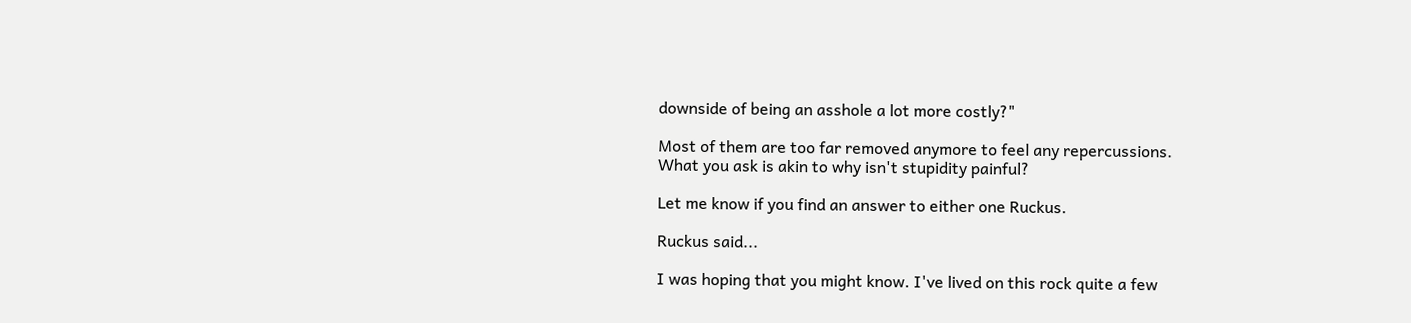downside of being an asshole a lot more costly?"

Most of them are too far removed anymore to feel any repercussions.
What you ask is akin to why isn't stupidity painful?

Let me know if you find an answer to either one Ruckus.

Ruckus said...

I was hoping that you might know. I've lived on this rock quite a few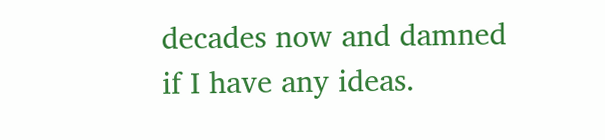decades now and damned if I have any ideas.